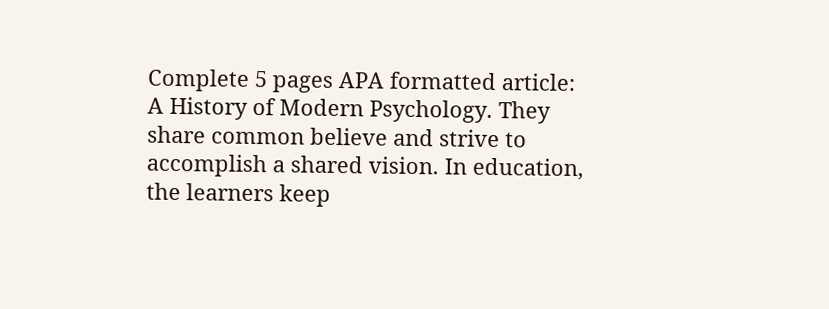Complete 5 pages APA formatted article: A History of Modern Psychology. They share common believe and strive to accomplish a shared vision. In education, the learners keep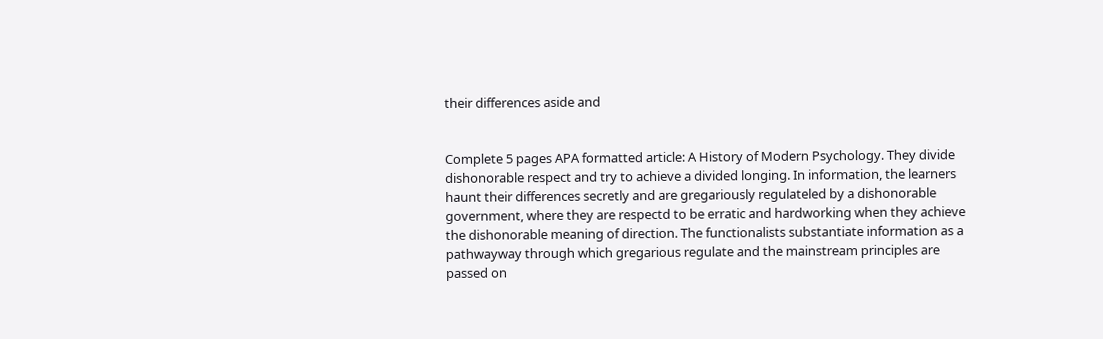their differences aside and


Complete 5 pages APA formatted article: A History of Modern Psychology. They divide dishonorable respect and try to achieve a divided longing. In information, the learners haunt their differences secretly and are gregariously regulateled by a dishonorable government, where they are respectd to be erratic and hardworking when they achieve the dishonorable meaning of direction. The functionalists substantiate information as a pathwayway through which gregarious regulate and the mainstream principles are passed on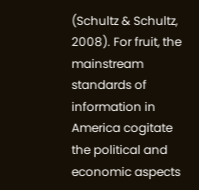(Schultz & Schultz, 2008). For fruit, the mainstream standards of information in America cogitate the political and economic aspects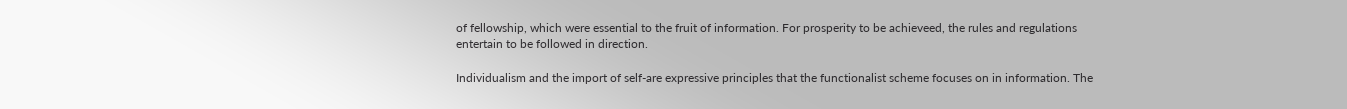of fellowship, which were essential to the fruit of information. For prosperity to be achieveed, the rules and regulations entertain to be followed in direction.

Individualism and the import of self-are expressive principles that the functionalist scheme focuses on in information. The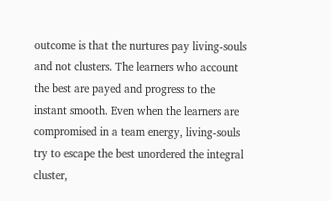outcome is that the nurtures pay living-souls and not clusters. The learners who account the best are payed and progress to the instant smooth. Even when the learners are compromised in a team energy, living-souls try to escape the best unordered the integral cluster,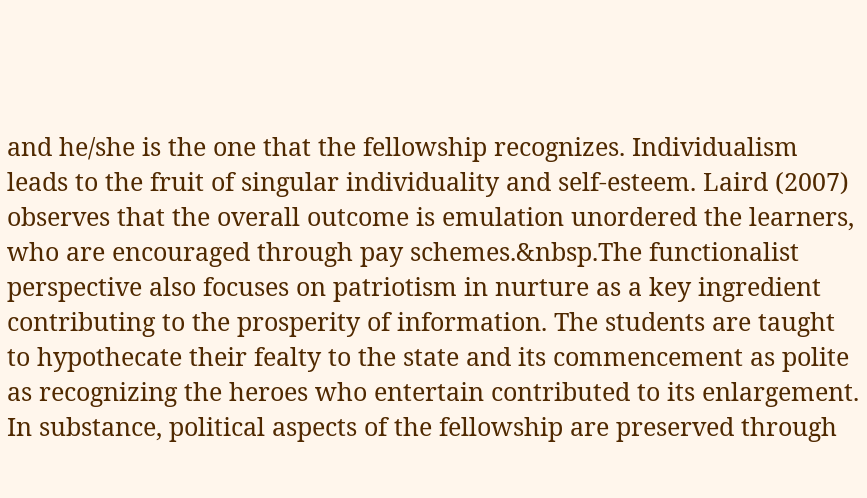and he/she is the one that the fellowship recognizes. Individualism leads to the fruit of singular individuality and self-esteem. Laird (2007) observes that the overall outcome is emulation unordered the learners, who are encouraged through pay schemes.&nbsp.The functionalist perspective also focuses on patriotism in nurture as a key ingredient contributing to the prosperity of information. The students are taught to hypothecate their fealty to the state and its commencement as polite as recognizing the heroes who entertain contributed to its enlargement. In substance, political aspects of the fellowship are preserved through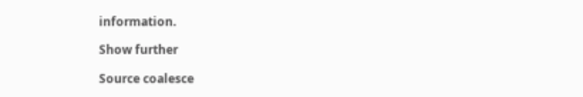information.

Show further

Source coalesce